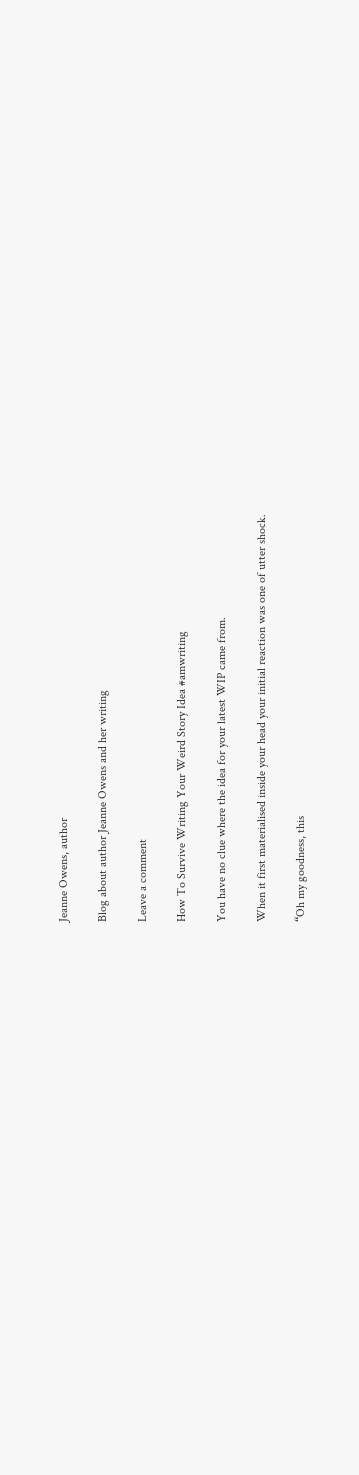Jeanne Owens, author

Blog about author Jeanne Owens and her writing

Leave a comment

How To Survive Writing Your Weird Story Idea #amwriting

You have no clue where the idea for your latest WIP came from.

When it first materialised inside your head your initial reaction was one of utter shock.

“Oh my goodness, this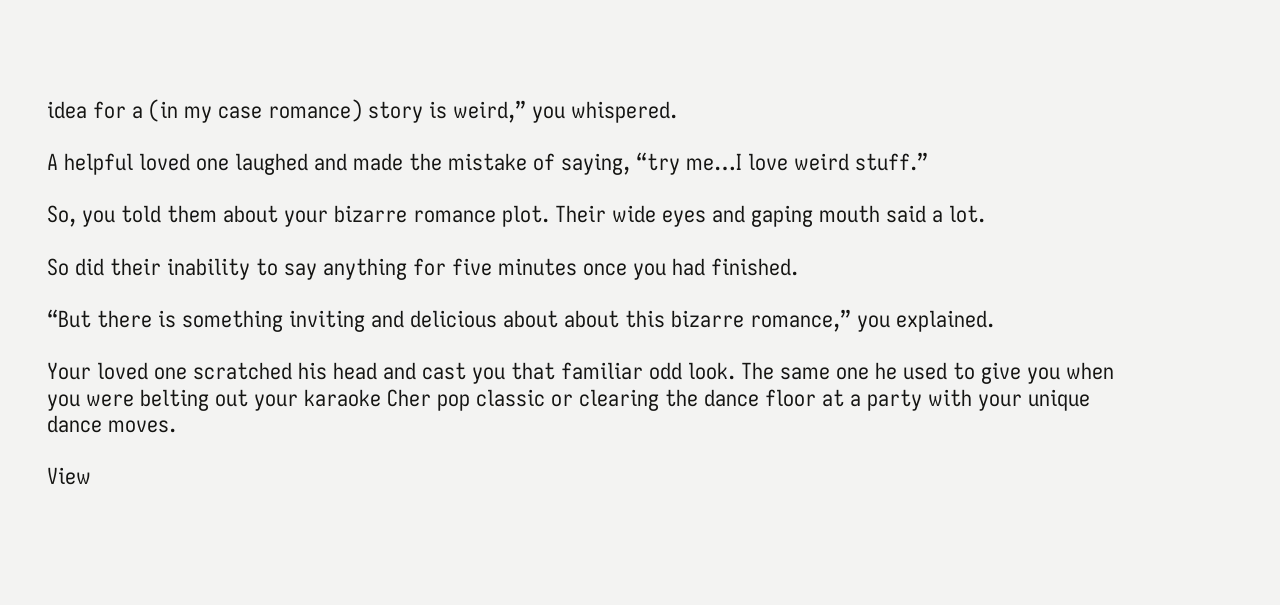idea for a (in my case romance) story is weird,” you whispered.

A helpful loved one laughed and made the mistake of saying, “try me…I love weird stuff.”

So, you told them about your bizarre romance plot. Their wide eyes and gaping mouth said a lot.

So did their inability to say anything for five minutes once you had finished.

“But there is something inviting and delicious about about this bizarre romance,” you explained.

Your loved one scratched his head and cast you that familiar odd look. The same one he used to give you when you were belting out your karaoke Cher pop classic or clearing the dance floor at a party with your unique dance moves.

View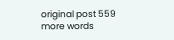original post 559 more words